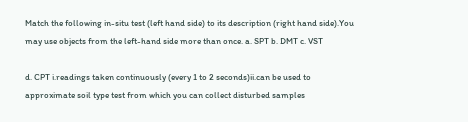Match the following in-situ test (left hand side) to its description (right hand side).You may use objects from the left-hand side more than once. a. SPT b. DMT c. VST

d. CPT i.readings taken continuously (every 1 to 2 seconds)ii.can be used to approximate soil type test from which you can collect disturbed samples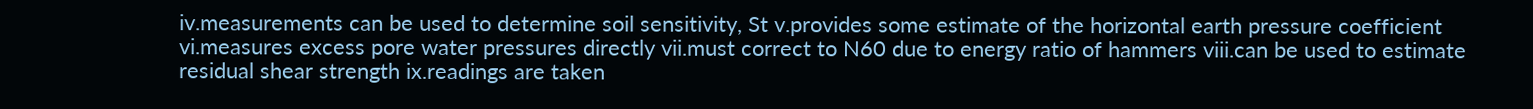iv.measurements can be used to determine soil sensitivity, St v.provides some estimate of the horizontal earth pressure coefficient vi.measures excess pore water pressures directly vii.must correct to N60 due to energy ratio of hammers viii.can be used to estimate residual shear strength ix.readings are taken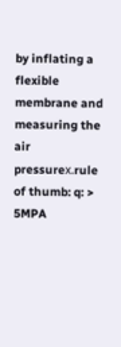by inflating a flexible membrane and measuring the air pressureх.rule of thumb: q: > 5MPA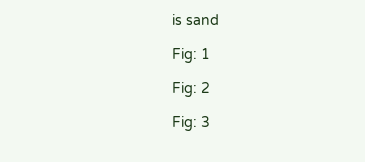is sand

Fig: 1

Fig: 2

Fig: 3